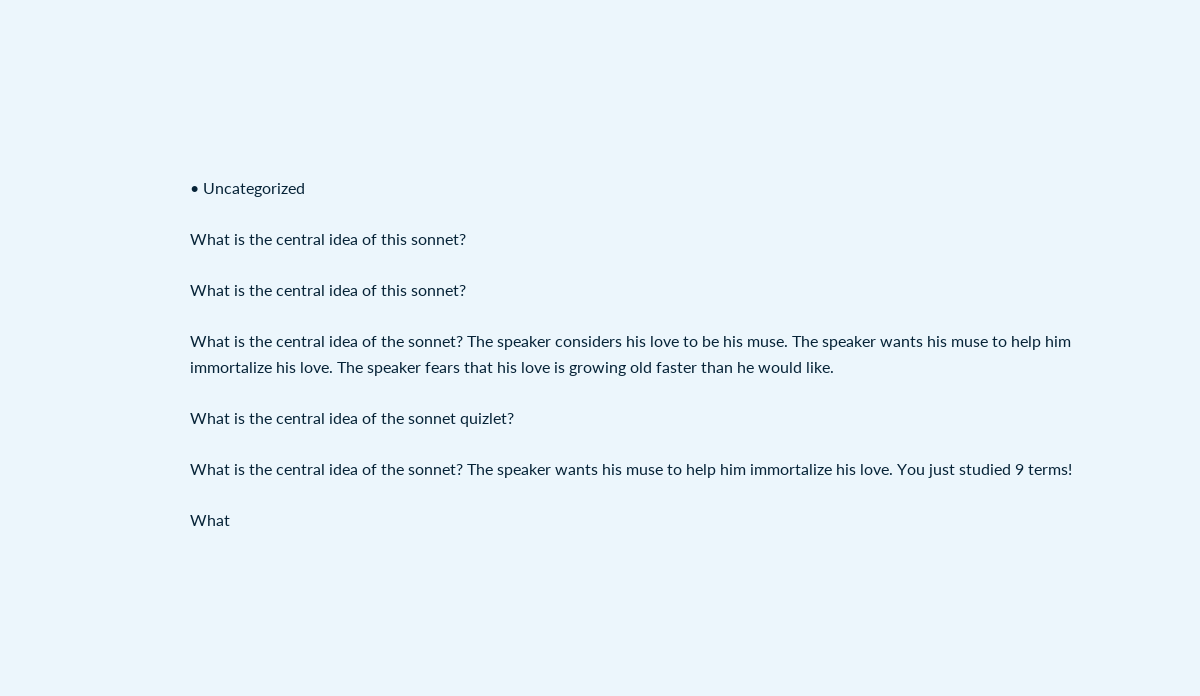• Uncategorized

What is the central idea of this sonnet?

What is the central idea of this sonnet?

What is the central idea of the sonnet? The speaker considers his love to be his muse. The speaker wants his muse to help him immortalize his love. The speaker fears that his love is growing old faster than he would like.

What is the central idea of the sonnet quizlet?

What is the central idea of the sonnet? The speaker wants his muse to help him immortalize his love. You just studied 9 terms!

What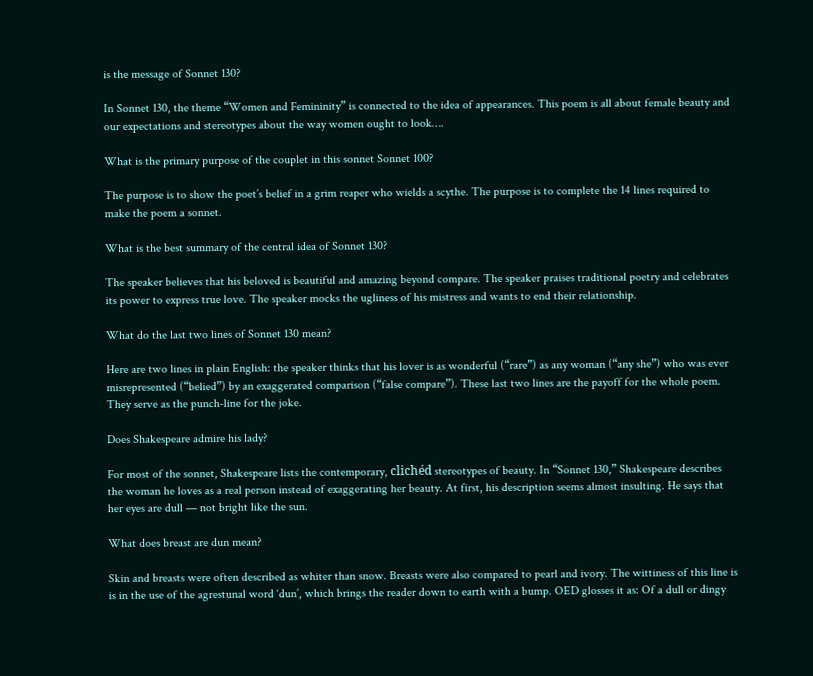is the message of Sonnet 130?

In Sonnet 130, the theme “Women and Femininity” is connected to the idea of appearances. This poem is all about female beauty and our expectations and stereotypes about the way women ought to look….

What is the primary purpose of the couplet in this sonnet Sonnet 100?

The purpose is to show the poet’s belief in a grim reaper who wields a scythe. The purpose is to complete the 14 lines required to make the poem a sonnet.

What is the best summary of the central idea of Sonnet 130?

The speaker believes that his beloved is beautiful and amazing beyond compare. The speaker praises traditional poetry and celebrates its power to express true love. The speaker mocks the ugliness of his mistress and wants to end their relationship.

What do the last two lines of Sonnet 130 mean?

Here are two lines in plain English: the speaker thinks that his lover is as wonderful (“rare”) as any woman (“any she”) who was ever misrepresented (“belied”) by an exaggerated comparison (“false compare”). These last two lines are the payoff for the whole poem. They serve as the punch-line for the joke.

Does Shakespeare admire his lady?

For most of the sonnet, Shakespeare lists the contemporary, clichéd stereotypes of beauty. In “Sonnet 130,” Shakespeare describes the woman he loves as a real person instead of exaggerating her beauty. At first, his description seems almost insulting. He says that her eyes are dull — not bright like the sun.

What does breast are dun mean?

Skin and breasts were often described as whiter than snow. Breasts were also compared to pearl and ivory. The wittiness of this line is is in the use of the agrestunal word ‘dun’, which brings the reader down to earth with a bump. OED glosses it as: Of a dull or dingy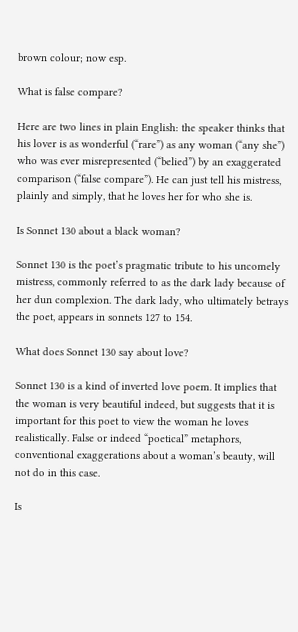brown colour; now esp.

What is false compare?

Here are two lines in plain English: the speaker thinks that his lover is as wonderful (“rare”) as any woman (“any she”) who was ever misrepresented (“belied”) by an exaggerated comparison (“false compare”). He can just tell his mistress, plainly and simply, that he loves her for who she is.

Is Sonnet 130 about a black woman?

Sonnet 130 is the poet’s pragmatic tribute to his uncomely mistress, commonly referred to as the dark lady because of her dun complexion. The dark lady, who ultimately betrays the poet, appears in sonnets 127 to 154.

What does Sonnet 130 say about love?

Sonnet 130 is a kind of inverted love poem. It implies that the woman is very beautiful indeed, but suggests that it is important for this poet to view the woman he loves realistically. False or indeed “poetical” metaphors, conventional exaggerations about a woman’s beauty, will not do in this case.

Is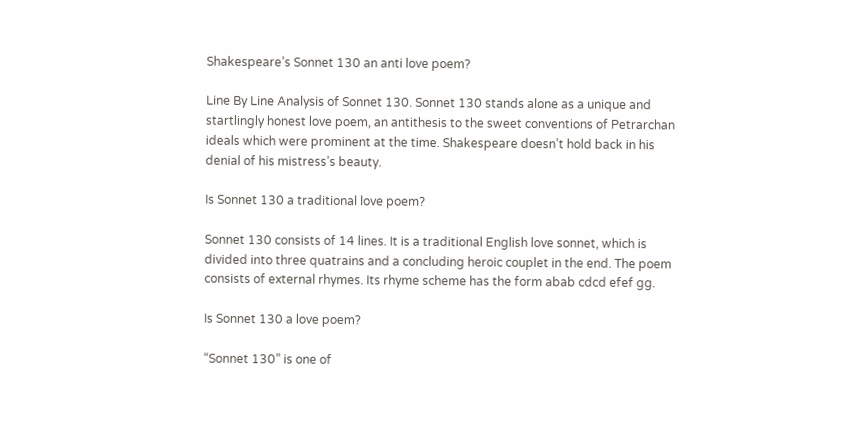Shakespeare’s Sonnet 130 an anti love poem?

Line By Line Analysis of Sonnet 130. Sonnet 130 stands alone as a unique and startlingly honest love poem, an antithesis to the sweet conventions of Petrarchan ideals which were prominent at the time. Shakespeare doesn’t hold back in his denial of his mistress’s beauty.

Is Sonnet 130 a traditional love poem?

Sonnet 130 consists of 14 lines. It is a traditional English love sonnet, which is divided into three quatrains and a concluding heroic couplet in the end. The poem consists of external rhymes. Its rhyme scheme has the form abab cdcd efef gg.

Is Sonnet 130 a love poem?

“Sonnet 130” is one of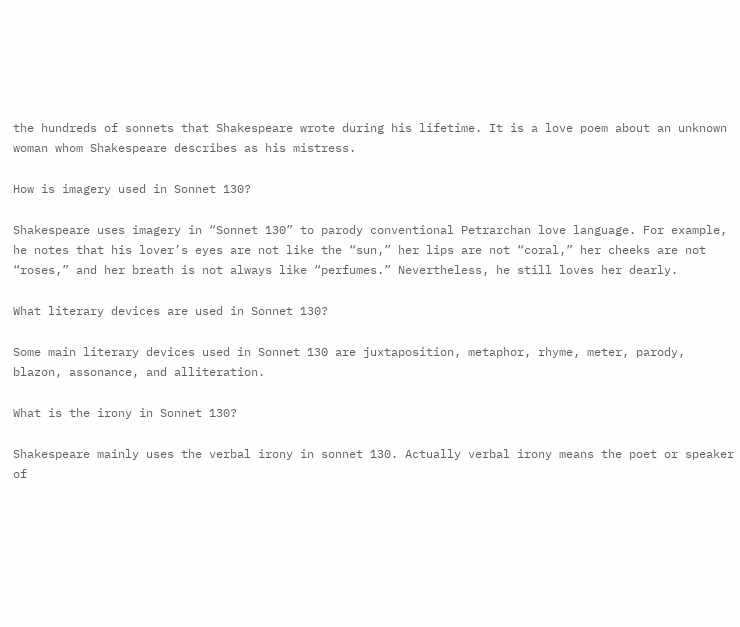the hundreds of sonnets that Shakespeare wrote during his lifetime. It is a love poem about an unknown woman whom Shakespeare describes as his mistress.

How is imagery used in Sonnet 130?

Shakespeare uses imagery in “Sonnet 130” to parody conventional Petrarchan love language. For example, he notes that his lover’s eyes are not like the “sun,” her lips are not “coral,” her cheeks are not “roses,” and her breath is not always like “perfumes.” Nevertheless, he still loves her dearly.

What literary devices are used in Sonnet 130?

Some main literary devices used in Sonnet 130 are juxtaposition, metaphor, rhyme, meter, parody, blazon, assonance, and alliteration.

What is the irony in Sonnet 130?

Shakespeare mainly uses the verbal irony in sonnet 130. Actually verbal irony means the poet or speaker of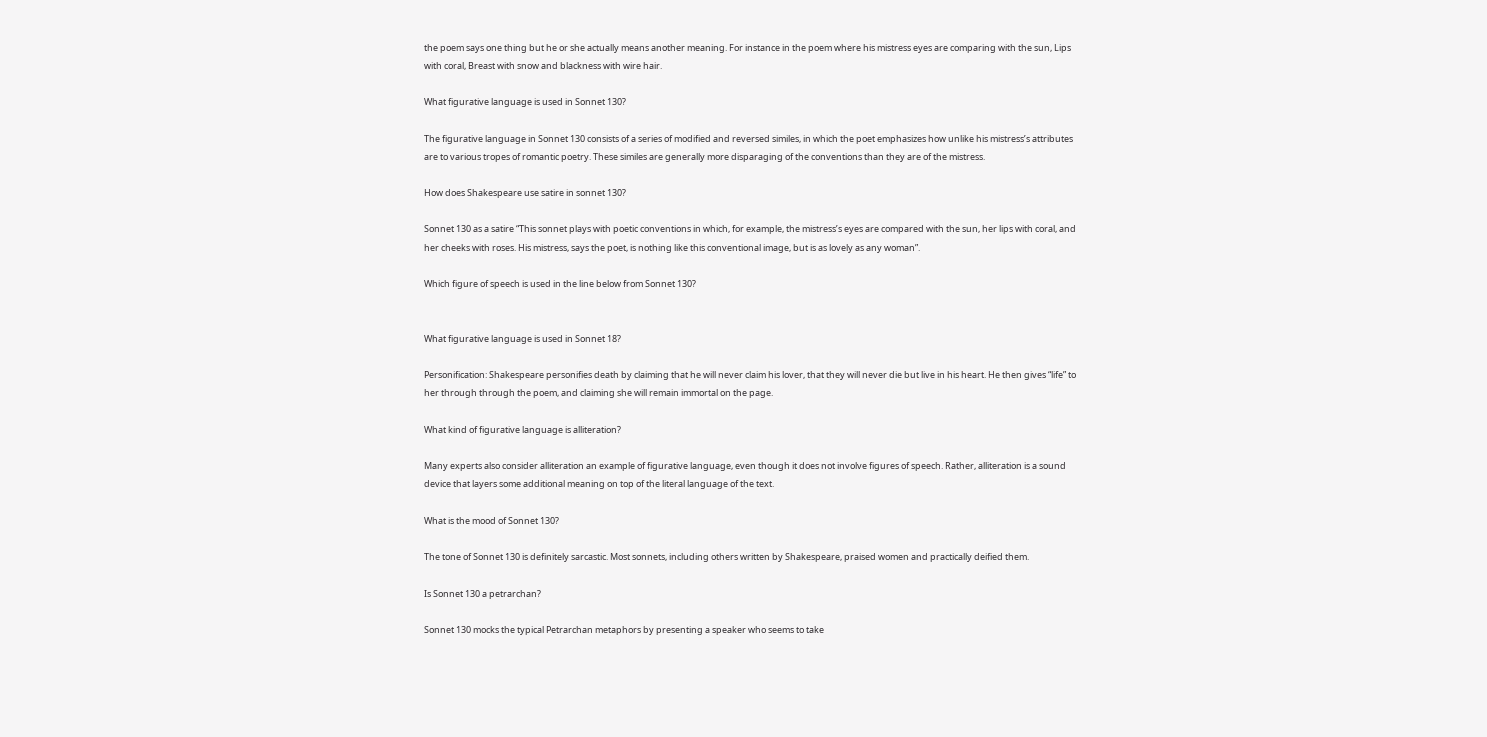the poem says one thing but he or she actually means another meaning. For instance in the poem where his mistress eyes are comparing with the sun, Lips with coral, Breast with snow and blackness with wire hair.

What figurative language is used in Sonnet 130?

The figurative language in Sonnet 130 consists of a series of modified and reversed similes, in which the poet emphasizes how unlike his mistress’s attributes are to various tropes of romantic poetry. These similes are generally more disparaging of the conventions than they are of the mistress.

How does Shakespeare use satire in sonnet 130?

Sonnet 130 as a satire “This sonnet plays with poetic conventions in which, for example, the mistress’s eyes are compared with the sun, her lips with coral, and her cheeks with roses. His mistress, says the poet, is nothing like this conventional image, but is as lovely as any woman”.

Which figure of speech is used in the line below from Sonnet 130?


What figurative language is used in Sonnet 18?

Personification: Shakespeare personifies death by claiming that he will never claim his lover, that they will never die but live in his heart. He then gives “life” to her through through the poem, and claiming she will remain immortal on the page.

What kind of figurative language is alliteration?

Many experts also consider alliteration an example of figurative language, even though it does not involve figures of speech. Rather, alliteration is a sound device that layers some additional meaning on top of the literal language of the text.

What is the mood of Sonnet 130?

The tone of Sonnet 130 is definitely sarcastic. Most sonnets, including others written by Shakespeare, praised women and practically deified them.

Is Sonnet 130 a petrarchan?

Sonnet 130 mocks the typical Petrarchan metaphors by presenting a speaker who seems to take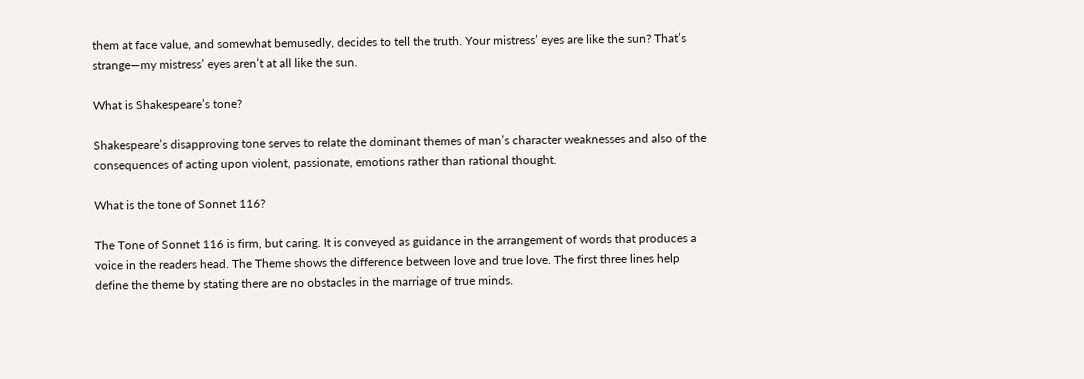them at face value, and somewhat bemusedly, decides to tell the truth. Your mistress’ eyes are like the sun? That’s strange—my mistress’ eyes aren’t at all like the sun.

What is Shakespeare’s tone?

Shakespeare’s disapproving tone serves to relate the dominant themes of man’s character weaknesses and also of the consequences of acting upon violent, passionate, emotions rather than rational thought.

What is the tone of Sonnet 116?

The Tone of Sonnet 116 is firm, but caring. It is conveyed as guidance in the arrangement of words that produces a voice in the readers head. The Theme shows the difference between love and true love. The first three lines help define the theme by stating there are no obstacles in the marriage of true minds.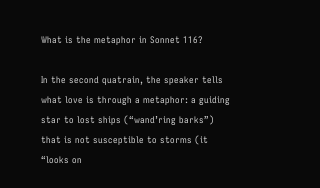What is the metaphor in Sonnet 116?

In the second quatrain, the speaker tells what love is through a metaphor: a guiding star to lost ships (“wand’ring barks”) that is not susceptible to storms (it “looks on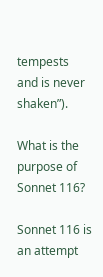tempests and is never shaken”).

What is the purpose of Sonnet 116?

Sonnet 116 is an attempt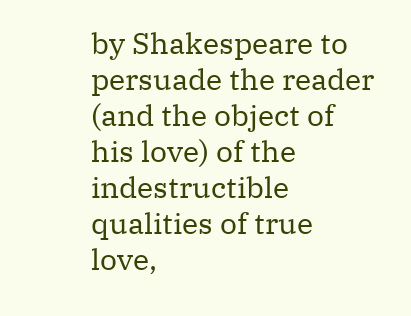by Shakespeare to persuade the reader (and the object of his love) of the indestructible qualities of true love,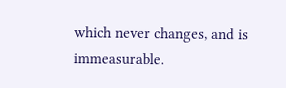which never changes, and is immeasurable.